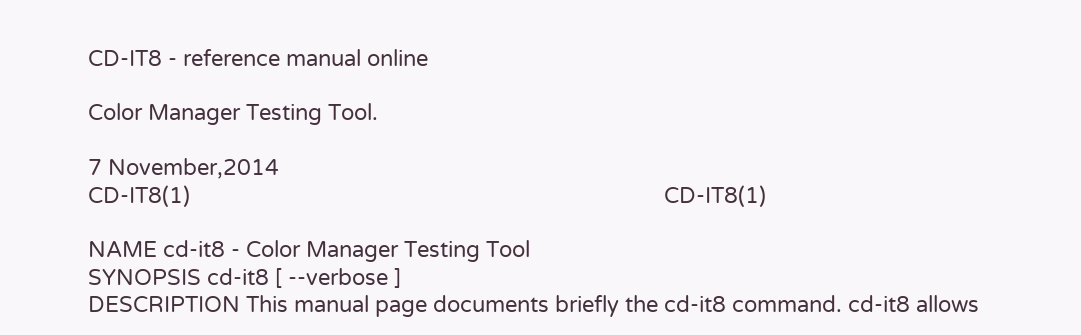CD-IT8 - reference manual online

Color Manager Testing Tool.

7 November,2014
CD-IT8(1)                                                                               CD-IT8(1)

NAME cd-it8 - Color Manager Testing Tool
SYNOPSIS cd-it8 [ --verbose ]
DESCRIPTION This manual page documents briefly the cd-it8 command. cd-it8 allows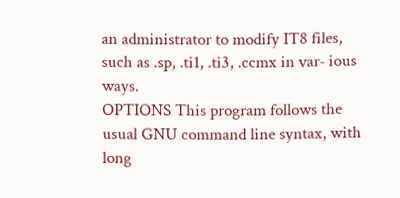an administrator to modify IT8 files, such as .sp, .ti1, .ti3, .ccmx in var‐ ious ways.
OPTIONS This program follows the usual GNU command line syntax, with long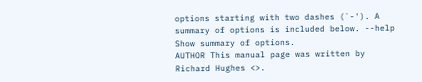options starting with two dashes (`-'). A summary of options is included below. --help Show summary of options.
AUTHOR This manual page was written by Richard Hughes <>.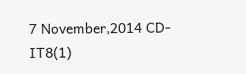7 November,2014 CD-IT8(1)